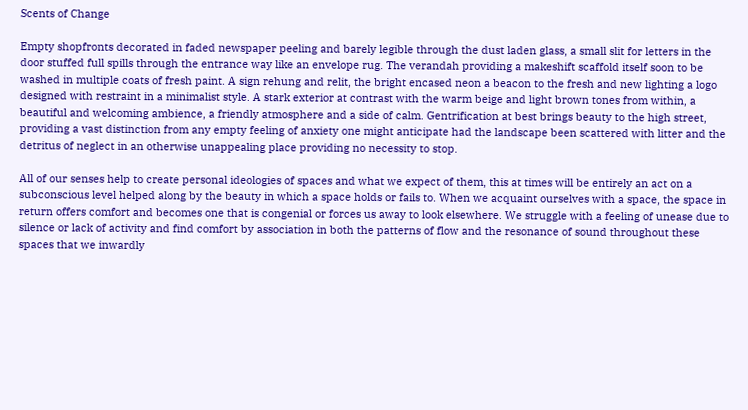Scents of Change

Empty shopfronts decorated in faded newspaper peeling and barely legible through the dust laden glass, a small slit for letters in the door stuffed full spills through the entrance way like an envelope rug. The verandah providing a makeshift scaffold itself soon to be washed in multiple coats of fresh paint. A sign rehung and relit, the bright encased neon a beacon to the fresh and new lighting a logo designed with restraint in a minimalist style. A stark exterior at contrast with the warm beige and light brown tones from within, a beautiful and welcoming ambience, a friendly atmosphere and a side of calm. Gentrification at best brings beauty to the high street, providing a vast distinction from any empty feeling of anxiety one might anticipate had the landscape been scattered with litter and the detritus of neglect in an otherwise unappealing place providing no necessity to stop.

All of our senses help to create personal ideologies of spaces and what we expect of them, this at times will be entirely an act on a subconscious level helped along by the beauty in which a space holds or fails to. When we acquaint ourselves with a space, the space in return offers comfort and becomes one that is congenial or forces us away to look elsewhere. We struggle with a feeling of unease due to silence or lack of activity and find comfort by association in both the patterns of flow and the resonance of sound throughout these spaces that we inwardly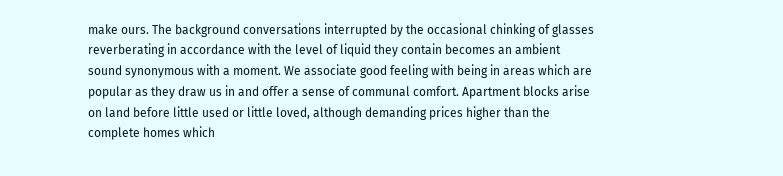make ours. The background conversations interrupted by the occasional chinking of glasses reverberating in accordance with the level of liquid they contain becomes an ambient sound synonymous with a moment. We associate good feeling with being in areas which are popular as they draw us in and offer a sense of communal comfort. Apartment blocks arise on land before little used or little loved, although demanding prices higher than the complete homes which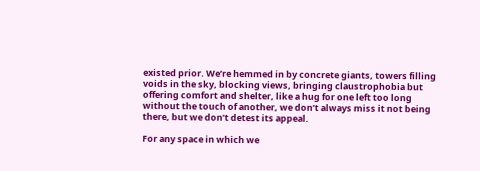existed prior. We’re hemmed in by concrete giants, towers filling voids in the sky, blocking views, bringing claustrophobia but offering comfort and shelter, like a hug for one left too long without the touch of another, we don’t always miss it not being there, but we don’t detest its appeal.

For any space in which we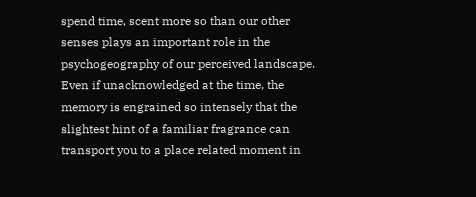spend time, scent more so than our other senses plays an important role in the psychogeography of our perceived landscape. Even if unacknowledged at the time, the memory is engrained so intensely that the slightest hint of a familiar fragrance can transport you to a place related moment in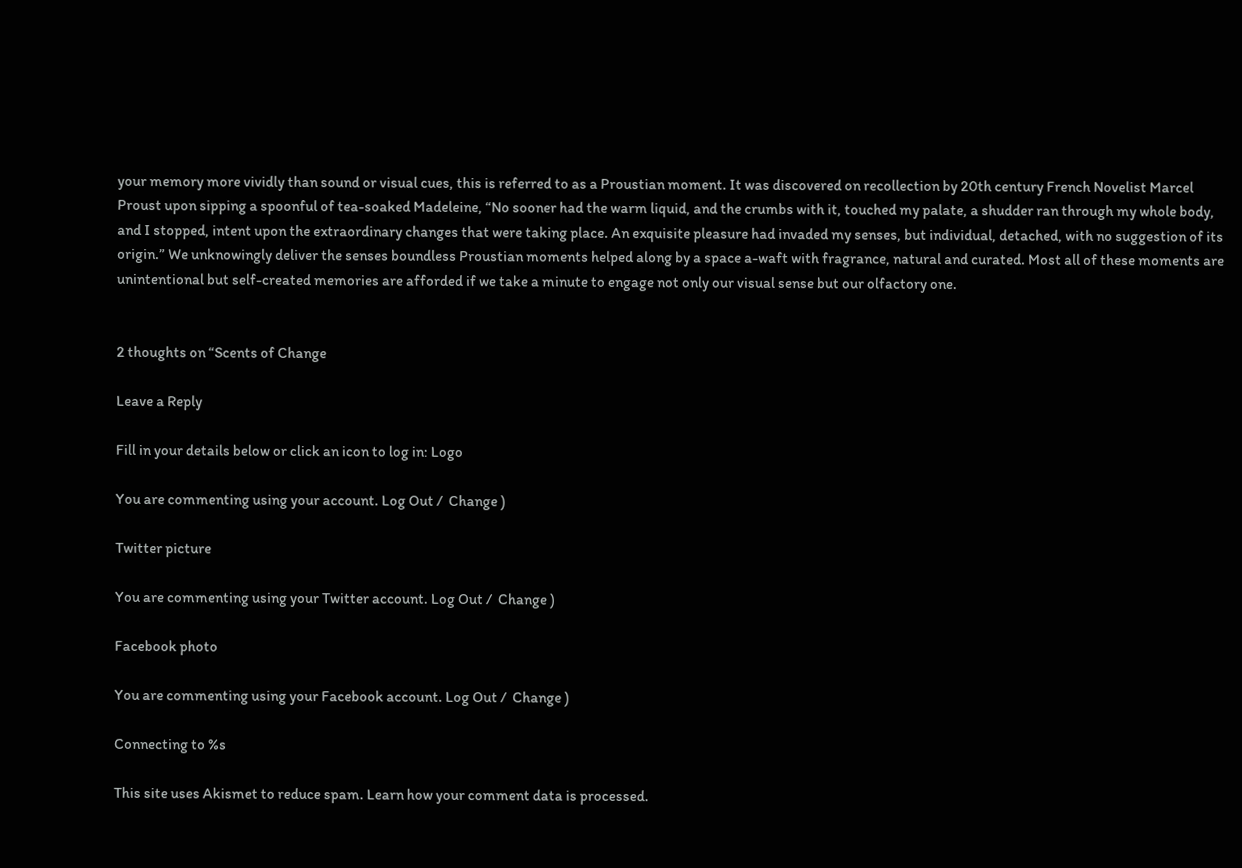your memory more vividly than sound or visual cues, this is referred to as a Proustian moment. It was discovered on recollection by 20th century French Novelist Marcel Proust upon sipping a spoonful of tea-soaked Madeleine, “No sooner had the warm liquid, and the crumbs with it, touched my palate, a shudder ran through my whole body, and I stopped, intent upon the extraordinary changes that were taking place. An exquisite pleasure had invaded my senses, but individual, detached, with no suggestion of its origin.” We unknowingly deliver the senses boundless Proustian moments helped along by a space a-waft with fragrance, natural and curated. Most all of these moments are unintentional but self-created memories are afforded if we take a minute to engage not only our visual sense but our olfactory one.


2 thoughts on “Scents of Change

Leave a Reply

Fill in your details below or click an icon to log in: Logo

You are commenting using your account. Log Out /  Change )

Twitter picture

You are commenting using your Twitter account. Log Out /  Change )

Facebook photo

You are commenting using your Facebook account. Log Out /  Change )

Connecting to %s

This site uses Akismet to reduce spam. Learn how your comment data is processed.